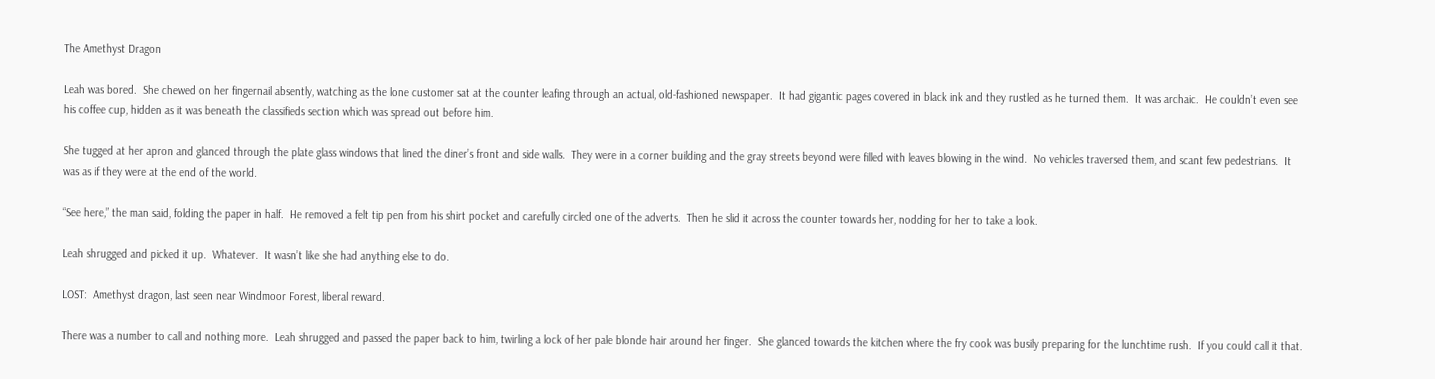The Amethyst Dragon

Leah was bored.  She chewed on her fingernail absently, watching as the lone customer sat at the counter leafing through an actual, old-fashioned newspaper.  It had gigantic pages covered in black ink and they rustled as he turned them.  It was archaic.  He couldn’t even see his coffee cup, hidden as it was beneath the classifieds section which was spread out before him.

She tugged at her apron and glanced through the plate glass windows that lined the diner’s front and side walls.  They were in a corner building and the gray streets beyond were filled with leaves blowing in the wind.  No vehicles traversed them, and scant few pedestrians.  It was as if they were at the end of the world.

“See here,” the man said, folding the paper in half.  He removed a felt tip pen from his shirt pocket and carefully circled one of the adverts.  Then he slid it across the counter towards her, nodding for her to take a look.

Leah shrugged and picked it up.  Whatever.  It wasn’t like she had anything else to do.

LOST:  Amethyst dragon, last seen near Windmoor Forest, liberal reward.

There was a number to call and nothing more.  Leah shrugged and passed the paper back to him, twirling a lock of her pale blonde hair around her finger.  She glanced towards the kitchen where the fry cook was busily preparing for the lunchtime rush.  If you could call it that.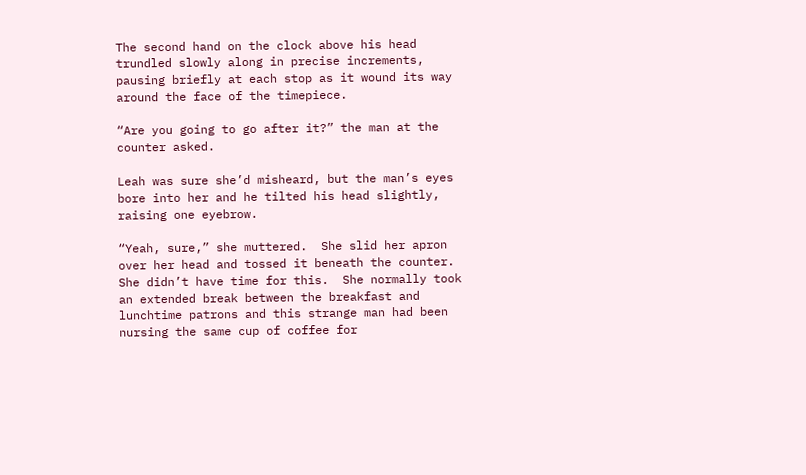The second hand on the clock above his head trundled slowly along in precise increments, pausing briefly at each stop as it wound its way around the face of the timepiece.

“Are you going to go after it?” the man at the counter asked.

Leah was sure she’d misheard, but the man’s eyes bore into her and he tilted his head slightly, raising one eyebrow.

“Yeah, sure,” she muttered.  She slid her apron over her head and tossed it beneath the counter.  She didn’t have time for this.  She normally took an extended break between the breakfast and lunchtime patrons and this strange man had been nursing the same cup of coffee for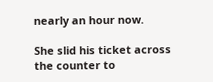nearly an hour now.

She slid his ticket across the counter to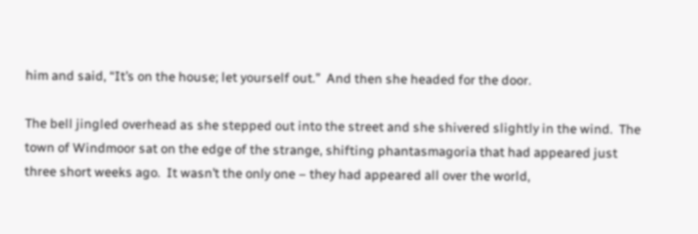him and said, “It’s on the house; let yourself out.”  And then she headed for the door.

The bell jingled overhead as she stepped out into the street and she shivered slightly in the wind.  The town of Windmoor sat on the edge of the strange, shifting phantasmagoria that had appeared just three short weeks ago.  It wasn’t the only one – they had appeared all over the world,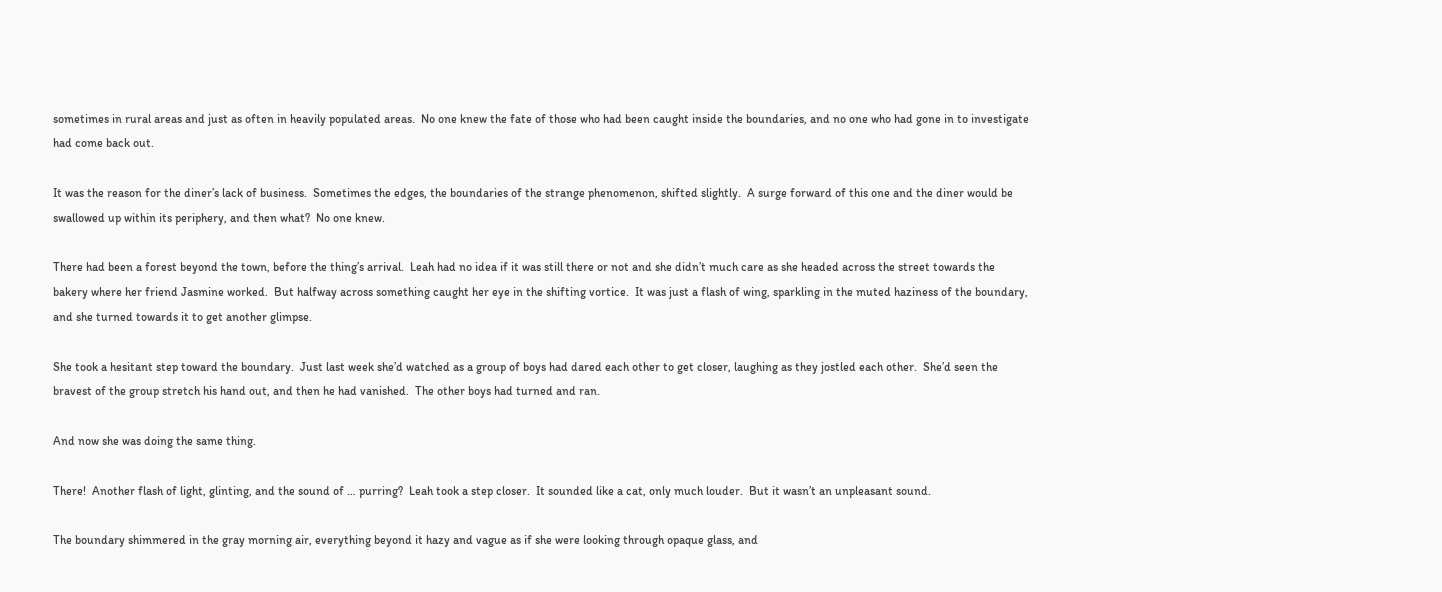sometimes in rural areas and just as often in heavily populated areas.  No one knew the fate of those who had been caught inside the boundaries, and no one who had gone in to investigate had come back out.

It was the reason for the diner’s lack of business.  Sometimes the edges, the boundaries of the strange phenomenon, shifted slightly.  A surge forward of this one and the diner would be swallowed up within its periphery, and then what?  No one knew.

There had been a forest beyond the town, before the thing’s arrival.  Leah had no idea if it was still there or not and she didn’t much care as she headed across the street towards the bakery where her friend Jasmine worked.  But halfway across something caught her eye in the shifting vortice.  It was just a flash of wing, sparkling in the muted haziness of the boundary, and she turned towards it to get another glimpse.

She took a hesitant step toward the boundary.  Just last week she’d watched as a group of boys had dared each other to get closer, laughing as they jostled each other.  She’d seen the bravest of the group stretch his hand out, and then he had vanished.  The other boys had turned and ran.

And now she was doing the same thing.

There!  Another flash of light, glinting, and the sound of … purring?  Leah took a step closer.  It sounded like a cat, only much louder.  But it wasn’t an unpleasant sound.

The boundary shimmered in the gray morning air, everything beyond it hazy and vague as if she were looking through opaque glass, and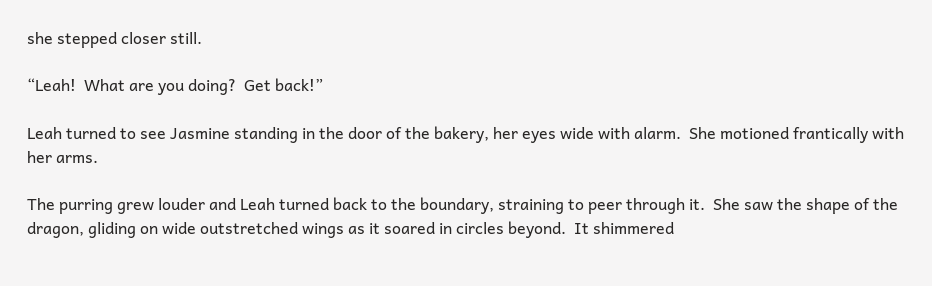she stepped closer still.

“Leah!  What are you doing?  Get back!”

Leah turned to see Jasmine standing in the door of the bakery, her eyes wide with alarm.  She motioned frantically with her arms.

The purring grew louder and Leah turned back to the boundary, straining to peer through it.  She saw the shape of the dragon, gliding on wide outstretched wings as it soared in circles beyond.  It shimmered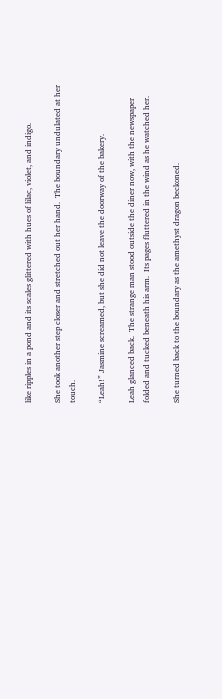like ripples in a pond and its scales glittered with hues of lilac, violet, and indigo.

She took another step closer and stretched out her hand.  The boundary undulated at her touch.

“Leah!” Jasmine screamed, but she did not leave the doorway of the bakery.

Leah glanced back.  The strange man stood outside the diner now, with the newspaper folded and tucked beneath his arm.  Its pages fluttered in the wind as he watched her.

She turned back to the boundary as the amethyst dragon beckoned.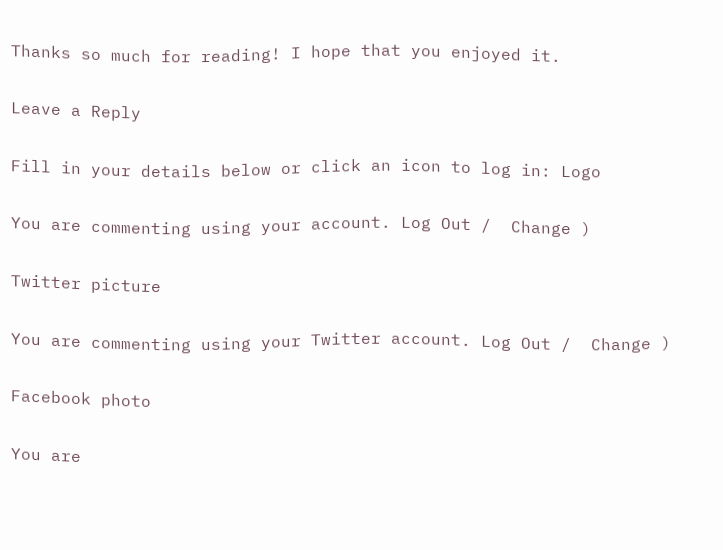Thanks so much for reading! I hope that you enjoyed it.

Leave a Reply

Fill in your details below or click an icon to log in: Logo

You are commenting using your account. Log Out /  Change )

Twitter picture

You are commenting using your Twitter account. Log Out /  Change )

Facebook photo

You are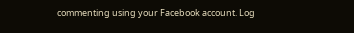commenting using your Facebook account. Log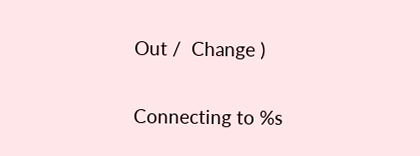Out /  Change )

Connecting to %s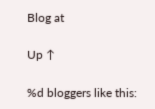Blog at

Up ↑

%d bloggers like this: